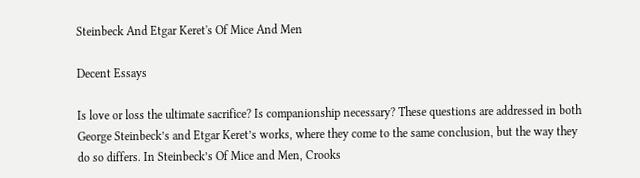Steinbeck And Etgar Keret's Of Mice And Men

Decent Essays

Is love or loss the ultimate sacrifice? Is companionship necessary? These questions are addressed in both George Steinbeck’s and Etgar Keret’s works, where they come to the same conclusion, but the way they do so differs. In Steinbeck’s Of Mice and Men, Crooks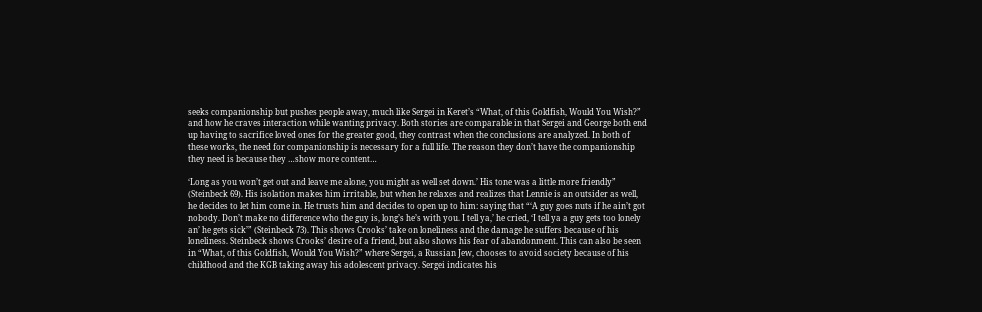seeks companionship but pushes people away, much like Sergei in Keret’s “What, of this Goldfish, Would You Wish?” and how he craves interaction while wanting privacy. Both stories are comparable in that Sergei and George both end up having to sacrifice loved ones for the greater good, they contrast when the conclusions are analyzed. In both of these works, the need for companionship is necessary for a full life. The reason they don’t have the companionship they need is because they …show more content…

‘Long as you won’t get out and leave me alone, you might as well set down.’ His tone was a little more friendly” (Steinbeck 69). His isolation makes him irritable, but when he relaxes and realizes that Lennie is an outsider as well, he decides to let him come in. He trusts him and decides to open up to him: saying that “‘A guy goes nuts if he ain’t got nobody. Don’t make no difference who the guy is, long’s he’s with you. I tell ya,’ he cried, ‘I tell ya a guy gets too lonely an’ he gets sick’” (Steinbeck 73). This shows Crooks’ take on loneliness and the damage he suffers because of his loneliness. Steinbeck shows Crooks’ desire of a friend, but also shows his fear of abandonment. This can also be seen in “What, of this Goldfish, Would You Wish?” where Sergei, a Russian Jew, chooses to avoid society because of his childhood and the KGB taking away his adolescent privacy. Sergei indicates his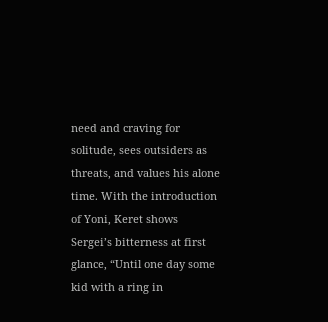need and craving for solitude, sees outsiders as threats, and values his alone time. With the introduction of Yoni, Keret shows Sergei’s bitterness at first glance, “Until one day some kid with a ring in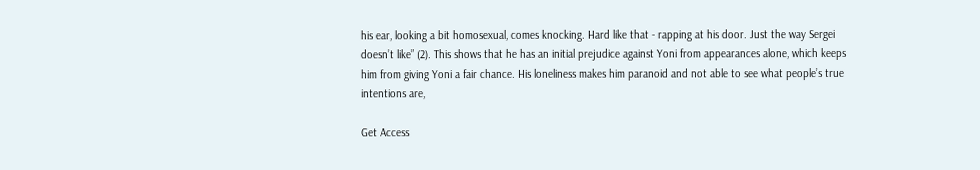his ear, looking a bit homosexual, comes knocking. Hard like that - rapping at his door. Just the way Sergei doesn’t like” (2). This shows that he has an initial prejudice against Yoni from appearances alone, which keeps him from giving Yoni a fair chance. His loneliness makes him paranoid and not able to see what people’s true intentions are,

Get Access